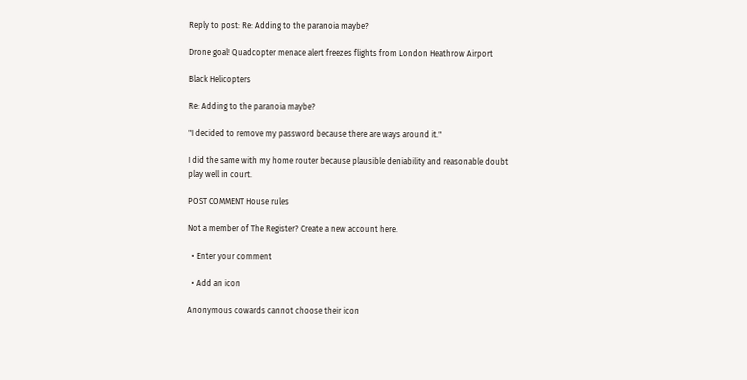Reply to post: Re: Adding to the paranoia maybe?

Drone goal! Quadcopter menace alert freezes flights from London Heathrow Airport

Black Helicopters

Re: Adding to the paranoia maybe?

"I decided to remove my password because there are ways around it."

I did the same with my home router because plausible deniability and reasonable doubt play well in court.

POST COMMENT House rules

Not a member of The Register? Create a new account here.

  • Enter your comment

  • Add an icon

Anonymous cowards cannot choose their icon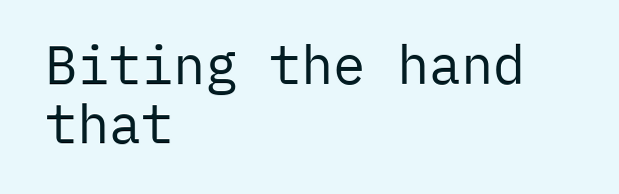Biting the hand that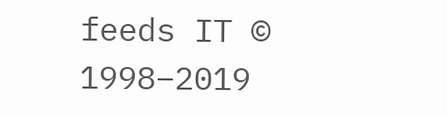feeds IT © 1998–2019